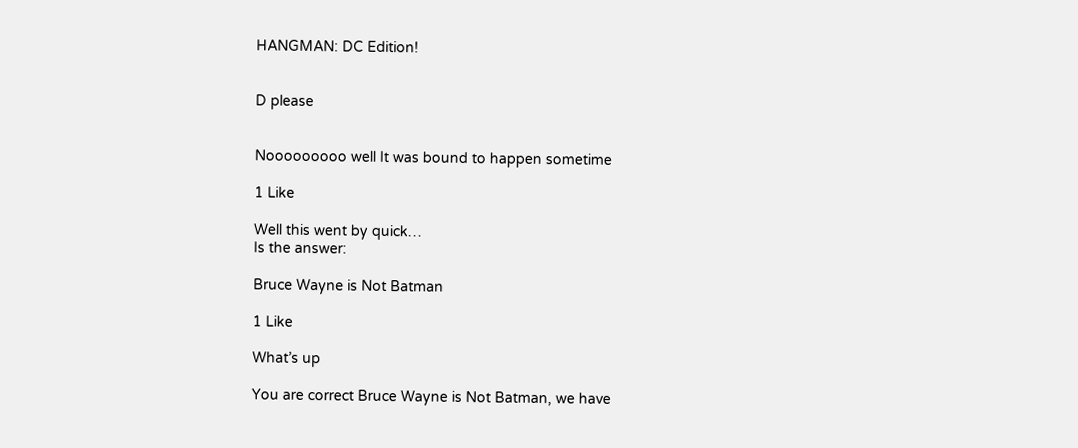HANGMAN: DC Edition!


D please


Nooooooooo well It was bound to happen sometime

1 Like

Well this went by quick…
Is the answer:

Bruce Wayne is Not Batman

1 Like

What’s up

You are correct Bruce Wayne is Not Batman, we have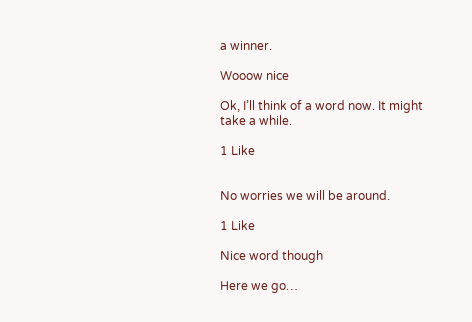a winner.

Wooow nice

Ok, I’ll think of a word now. It might take a while.

1 Like


No worries we will be around.

1 Like

Nice word though

Here we go…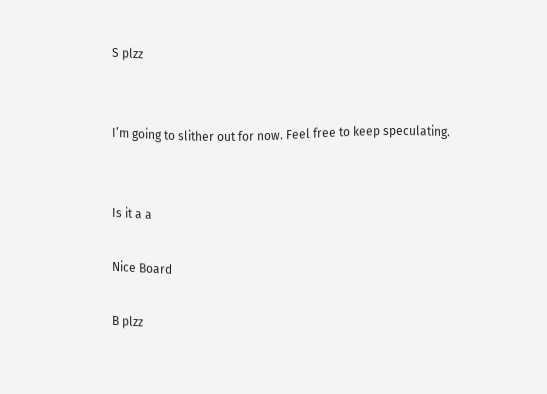S plzz


I’m going to slither out for now. Feel free to keep speculating.


Is it a a

Nice Board

B plzz